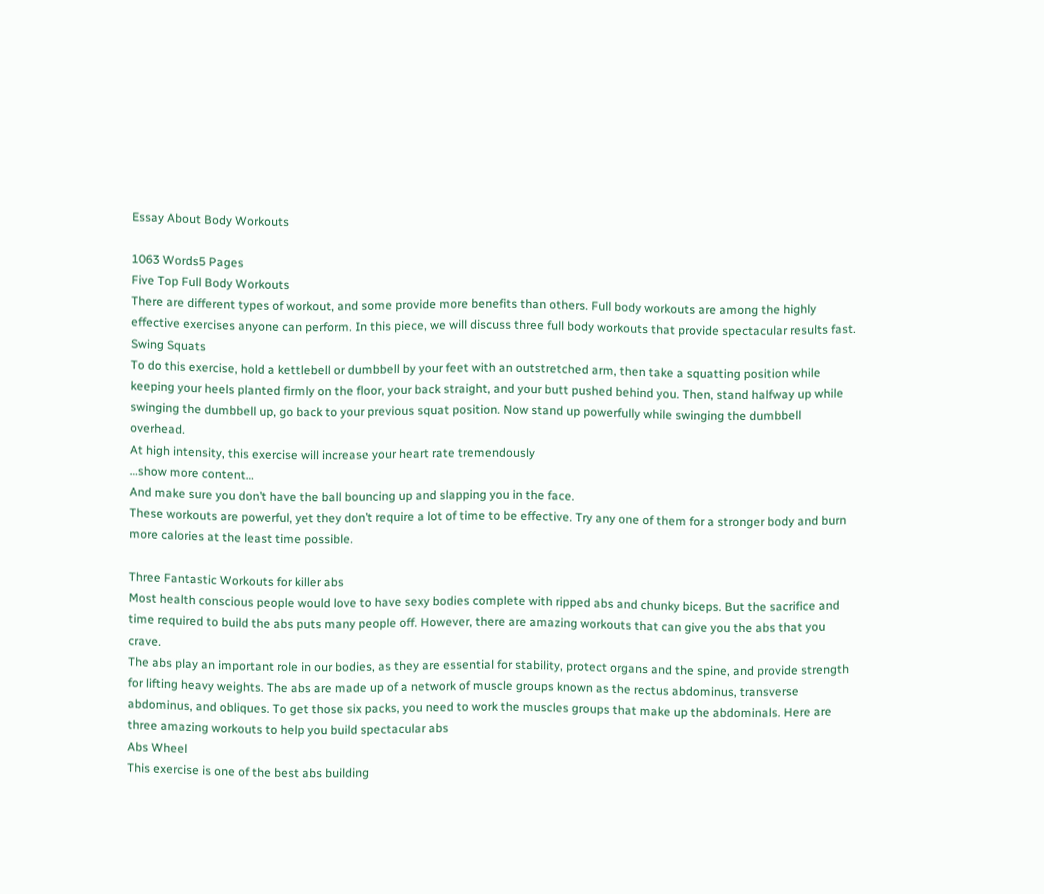Essay About Body Workouts

1063 Words5 Pages
Five Top Full Body Workouts
There are different types of workout, and some provide more benefits than others. Full body workouts are among the highly effective exercises anyone can perform. In this piece, we will discuss three full body workouts that provide spectacular results fast.
Swing Squats
To do this exercise, hold a kettlebell or dumbbell by your feet with an outstretched arm, then take a squatting position while keeping your heels planted firmly on the floor, your back straight, and your butt pushed behind you. Then, stand halfway up while swinging the dumbbell up, go back to your previous squat position. Now stand up powerfully while swinging the dumbbell overhead.
At high intensity, this exercise will increase your heart rate tremendously
…show more content…
And make sure you don’t have the ball bouncing up and slapping you in the face.
These workouts are powerful, yet they don’t require a lot of time to be effective. Try any one of them for a stronger body and burn more calories at the least time possible.

Three Fantastic Workouts for killer abs
Most health conscious people would love to have sexy bodies complete with ripped abs and chunky biceps. But the sacrifice and time required to build the abs puts many people off. However, there are amazing workouts that can give you the abs that you crave.
The abs play an important role in our bodies, as they are essential for stability, protect organs and the spine, and provide strength for lifting heavy weights. The abs are made up of a network of muscle groups known as the rectus abdominus, transverse abdominus, and obliques. To get those six packs, you need to work the muscles groups that make up the abdominals. Here are three amazing workouts to help you build spectacular abs
Abs Wheel
This exercise is one of the best abs building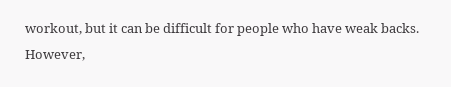workout, but it can be difficult for people who have weak backs. However,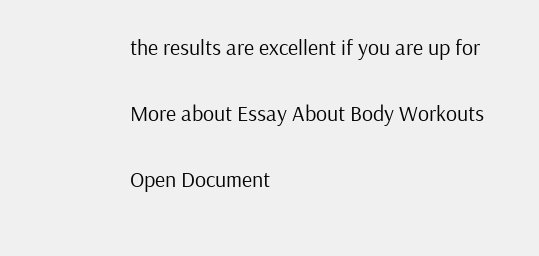the results are excellent if you are up for

More about Essay About Body Workouts

Open Document